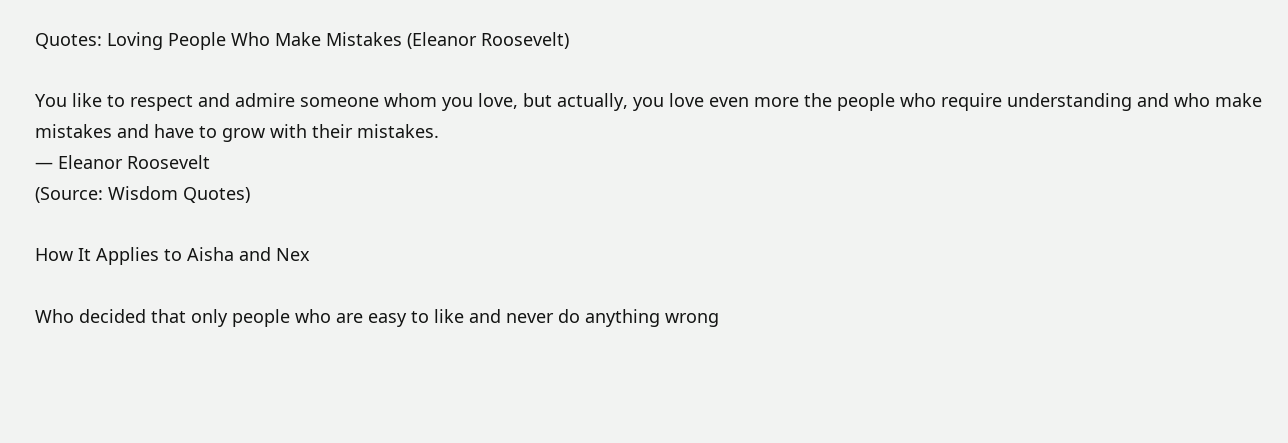Quotes: Loving People Who Make Mistakes (Eleanor Roosevelt)

You like to respect and admire someone whom you love, but actually, you love even more the people who require understanding and who make mistakes and have to grow with their mistakes.
— Eleanor Roosevelt
(Source: Wisdom Quotes)

How It Applies to Aisha and Nex

Who decided that only people who are easy to like and never do anything wrong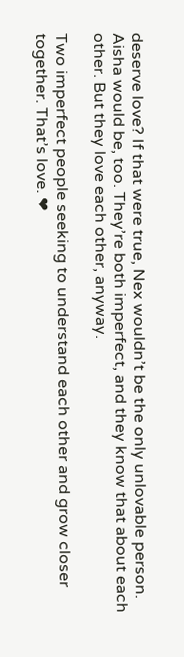deserve love? If that were true, Nex wouldn’t be the only unlovable person. Aisha would be, too. They’re both imperfect, and they know that about each other. But they love each other, anyway.

Two imperfect people seeking to understand each other and grow closer together. That’s love. ❤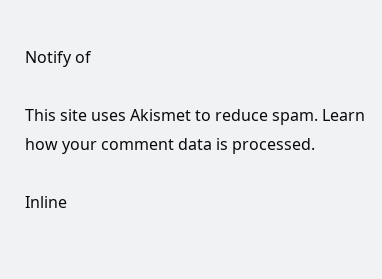Notify of

This site uses Akismet to reduce spam. Learn how your comment data is processed.

Inline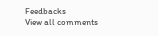Feedbacks
View all comments